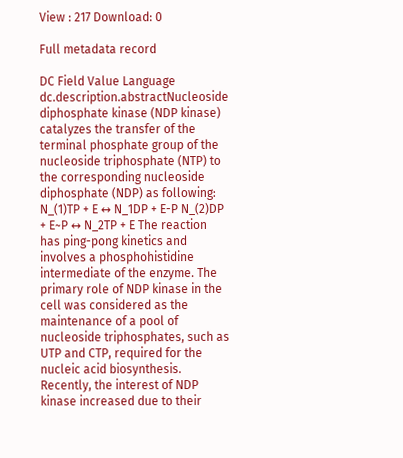View : 217 Download: 0

Full metadata record

DC Field Value Language
dc.description.abstractNucleoside diphosphate kinase (NDP kinase) catalyzes the transfer of the terminal phosphate group of the nucleoside triphosphate (NTP) to the corresponding nucleoside diphosphate (NDP) as following: N_(1)TP + E ↔ N_1DP + E-P N_(2)DP + E~P ↔ N_2TP + E The reaction has ping-pong kinetics and involves a phosphohistidine intermediate of the enzyme. The primary role of NDP kinase in the cell was considered as the maintenance of a pool of nucleoside triphosphates, such as UTP and CTP, required for the nucleic acid biosynthesis. Recently, the interest of NDP kinase increased due to their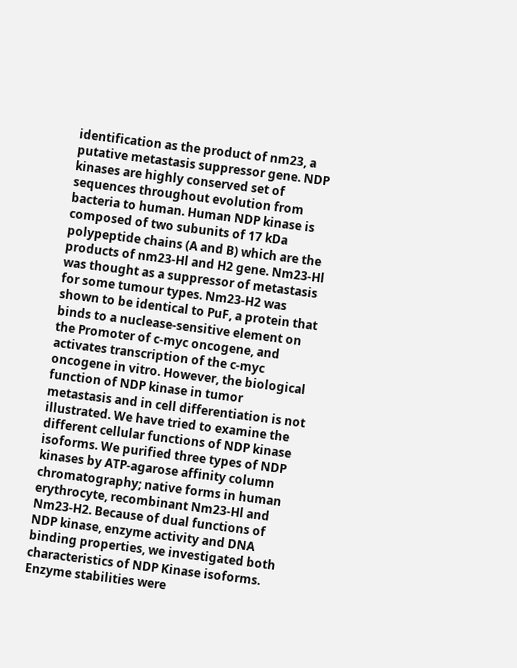identification as the product of nm23, a putative metastasis suppressor gene. NDP kinases are highly conserved set of sequences throughout evolution from bacteria to human. Human NDP kinase is composed of two subunits of 17 kDa polypeptide chains (A and B) which are the products of nm23-Hl and H2 gene. Nm23-Hl was thought as a suppressor of metastasis for some tumour types. Nm23-H2 was shown to be identical to PuF, a protein that binds to a nuclease-sensitive element on the Promoter of c-myc oncogene, and activates transcription of the c-myc oncogene in vitro. However, the biological function of NDP kinase in tumor metastasis and in cell differentiation is not illustrated. We have tried to examine the different cellular functions of NDP kinase isoforms. We purified three types of NDP kinases by ATP-agarose affinity column chromatography; native forms in human erythrocyte, recombinant Nm23-Hl and Nm23-H2. Because of dual functions of NDP kinase, enzyme activity and DNA binding properties, we investigated both characteristics of NDP Kinase isoforms. Enzyme stabilities were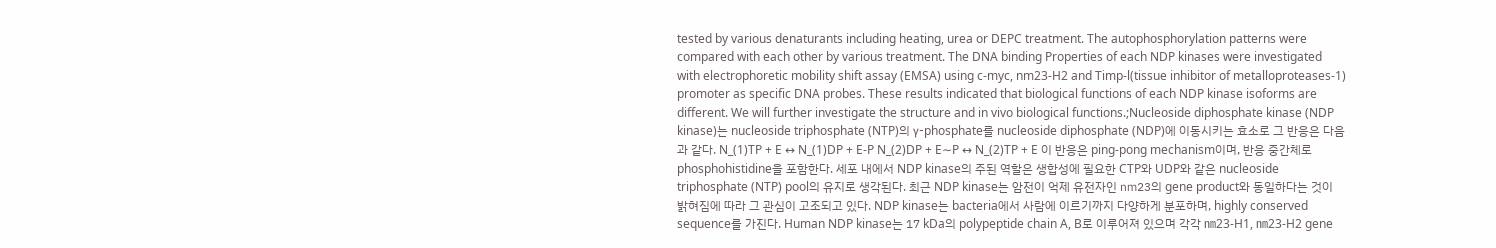tested by various denaturants including heating, urea or DEPC treatment. The autophosphorylation patterns were compared with each other by various treatment. The DNA binding Properties of each NDP kinases were investigated with electrophoretic mobility shift assay (EMSA) using c-myc, nm23-H2 and Timp-l(tissue inhibitor of metalloproteases-1) promoter as specific DNA probes. These results indicated that biological functions of each NDP kinase isoforms are different. We will further investigate the structure and in vivo biological functions.;Nucleoside diphosphate kinase (NDP kinase)는 nucleoside triphosphate (NTP)의 γ-phosphate를 nucleoside diphosphate (NDP)에 이동시키는 효소로 그 반응은 다음과 같다. N_(1)TP + E ↔ N_(1)DP + E-P N_(2)DP + E∼P ↔ N_(2)TP + E 이 반응은 ping-pong mechanism이며, 반응 중간체로 phosphohistidine을 포함한다. 세포 내에서 NDP kinase의 주된 역할은 생합성에 필요한 CTP와 UDP와 같은 nucleoside triphosphate (NTP) pool의 유지로 생각된다. 최근 NDP kinase는 암전이 억제 유전자인 ㎚23의 gene product와 동일하다는 것이 밝혀짐에 따라 그 관심이 고조되고 있다. NDP kinase는 bacteria에서 사람에 이르기까지 다양하게 분포하며, highly conserved sequence를 가진다. Human NDP kinase는 17 kDa의 polypeptide chain A, B로 이루어져 있으며 각각 ㎚23-H1, ㎚23-H2 gene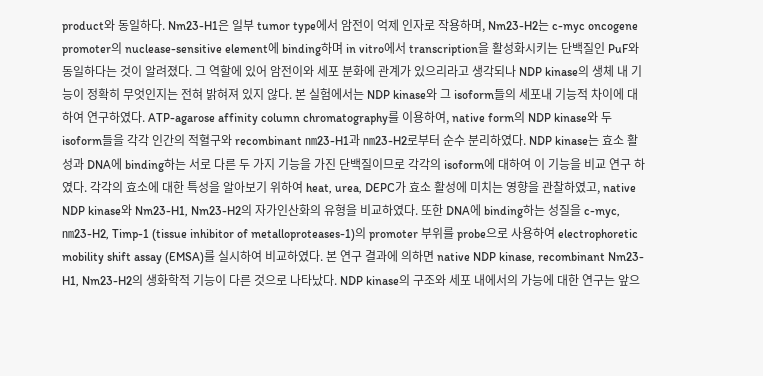product와 동일하다. Nm23-H1은 일부 tumor type에서 암전이 억제 인자로 작용하며, Nm23-H2는 c-myc oncogene promoter의 nuclease-sensitive element에 binding하며 in vitro에서 transcription을 활성화시키는 단백질인 PuF와 동일하다는 것이 알려졌다. 그 역할에 있어 암전이와 세포 분화에 관계가 있으리라고 생각되나 NDP kinase의 생체 내 기능이 정확히 무엇인지는 전혀 밝혀져 있지 않다. 본 실험에서는 NDP kinase와 그 isoform들의 세포내 기능적 차이에 대하여 연구하였다. ATP-agarose affinity column chromatography를 이용하여, native form의 NDP kinase와 두 isoform들을 각각 인간의 적혈구와 recombinant ㎚23-H1과 ㎚23-H2로부터 순수 분리하였다. NDP kinase는 효소 활성과 DNA에 binding하는 서로 다른 두 가지 기능을 가진 단백질이므로 각각의 isoform에 대하여 이 기능을 비교 연구 하였다. 각각의 효소에 대한 특성을 알아보기 위하여 heat, urea, DEPC가 효소 활성에 미치는 영향을 관찰하였고, native NDP kinase와 Nm23-H1, Nm23-H2의 자가인산화의 유형을 비교하였다. 또한 DNA에 binding하는 성질을 c-myc, ㎚23-H2, Timp-1 (tissue inhibitor of metalloproteases-1)의 promoter 부위를 probe으로 사용하여 electrophoretic mobility shift assay (EMSA)를 실시하여 비교하였다. 본 연구 결과에 의하면 native NDP kinase, recombinant Nm23-H1, Nm23-H2의 생화학적 기능이 다른 것으로 나타났다. NDP kinase의 구조와 세포 내에서의 가능에 대한 연구는 앞으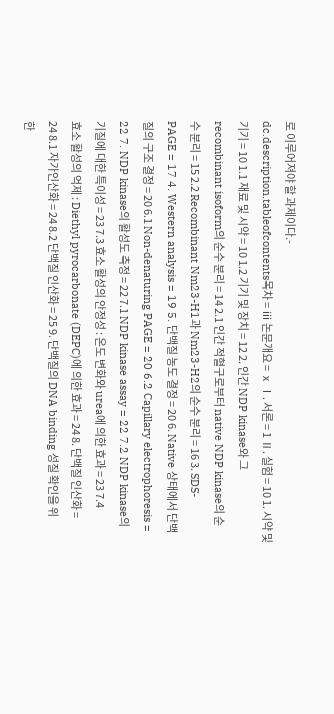로 이루어져야 할 과제이다.-
dc.description.tableofcontents목차 = ⅲ 논문개요 = ⅹ Ⅰ. 서론 = 1 Ⅱ. 실험 = 10 1. 시약 및 기기 = 10 1.1 재료 및 시약 = 10 1.2 기기 및 장치 = 12 2. 인간 NDP kinase와 그 recombinant isoform의 순수 분리 = 14 2.1 인간 적혈구로부터 native NDP kinase의 순수 분리 = 15 2.2 Recombinant Nm23-H1과 Nm23-H2의 순수 분리 = 16 3. SDS-PAGE = 17 4. Western analysis = 19 5. 단백질 농도 결정 = 20 6. Native 상태에서 단백질의 구조 결정 = 20 6.1 Non-denaturing PAGE = 20 6.2 Capillary electrophoresis = 22 7. NDP kinase의 활성도 측정 = 22 7.1 NDP kinase assay = 22 7.2 NDP kinase의 기질에 대한 특이성 = 23 7.3 효소 활성의 안정성 : 온도 변화와 urea에 의한 효과 = 23 7.4 효소 활성의 억제 : Diethyl pyrocarbonate (DEPC)에 의한 효과 = 24 8. 단백질 인산화 = 24 8.1 자가인산화 = 24 8.2 단백질 인산화 = 25 9. 단백질의 DNA binding 성질 확인을 위한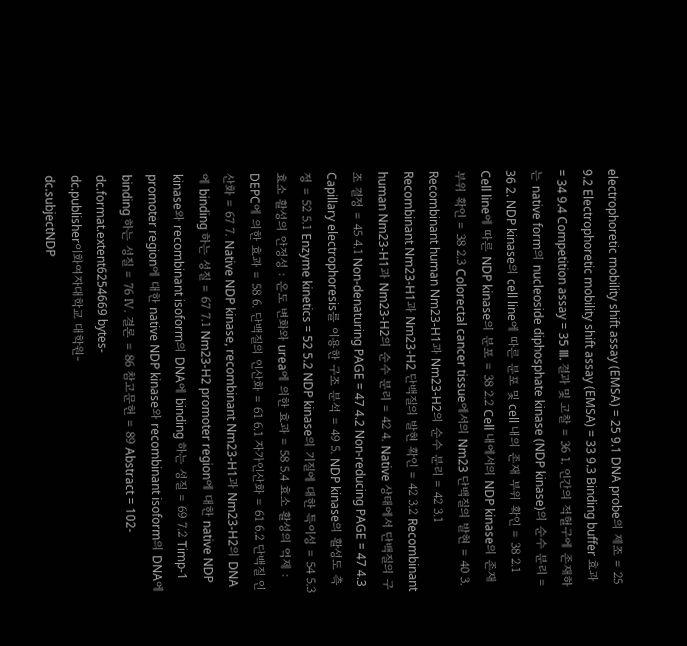electrophoretic mobility shift assay (EMSA) = 25 9.1 DNA probe의 제조 = 25 9.2 Electrophoretic mobility shift assay (EMSA) = 33 9.3 Binding buffer 효과 = 34 9.4 Competition assay = 35 Ⅲ. 결과 및 고찰 = 36 1. 인간의 적혈구에 존재하는 native form의 nucleoside diphosphate kinase (NDP kinase)의 순수 분리 = 36 2. NDP kinase의 cell line에 따른 분포 및 cell 내의 존재 부위 확인 = 38 2.1 Cell line에 따른 NDP kinase의 분포 = 38 2.2 Cell 내에서의 NDP kinase의 존재 부위 확인 = 38 2.3 Colorectal cancer tissue에서의 Nm23 단백질의 발현 = 40 3. Recombinant human Nm23-H1과 Nm23-H2의 순수 분리 = 42 3.1 Recombinant Nm23-H1과 Nm23-H2 단백질의 발현 확인 = 42 3.2 Recombinant human Nm23-H1과 Nm23-H2의 순수 분리 = 42 4. Native 상태에서 단백질의 구조 결정 = 45 4.1 Non-denaturing PAGE = 47 4.2 Non-reducing PAGE = 47 4.3 Capillary electrophoresis를 이용한 구조 분석 = 49 5. NDP kinase의 활성도 측정 = 52 5.1 Enzyme kinetics = 52 5.2 NDP kinase의 기질에 대한 특이성 = 54 5.3 효소 활성의 안정성 : 온도 변화와 urea에 의한 효과 = 58 5.4 효소 활성의 억제 : DEPC에 의한 효과 = 58 6. 단백질의 인산화 = 61 6.1 자가인산화 = 61 6.2 단백질 인산화 = 67 7. Native NDP kinase, recombinant Nm23-H1과 Nm23-H2의 DNA에 binding 하는 성질 = 67 7.1 Nm23-H2 promoter region에 대한 native NDP kinase와 recombinant isoform의 DNA에 binding 하는 성질 = 69 7.2 Timp-1 promoter region에 대한 native NDP kinase와 recombinant isoform의 DNA에 binding 하는 성질 = 76 Ⅳ. 결론 = 86 참고문헌 = 89 Abstract = 102-
dc.format.extent6254669 bytes-
dc.publisher이화여자대학교 대학원-
dc.subjectNDP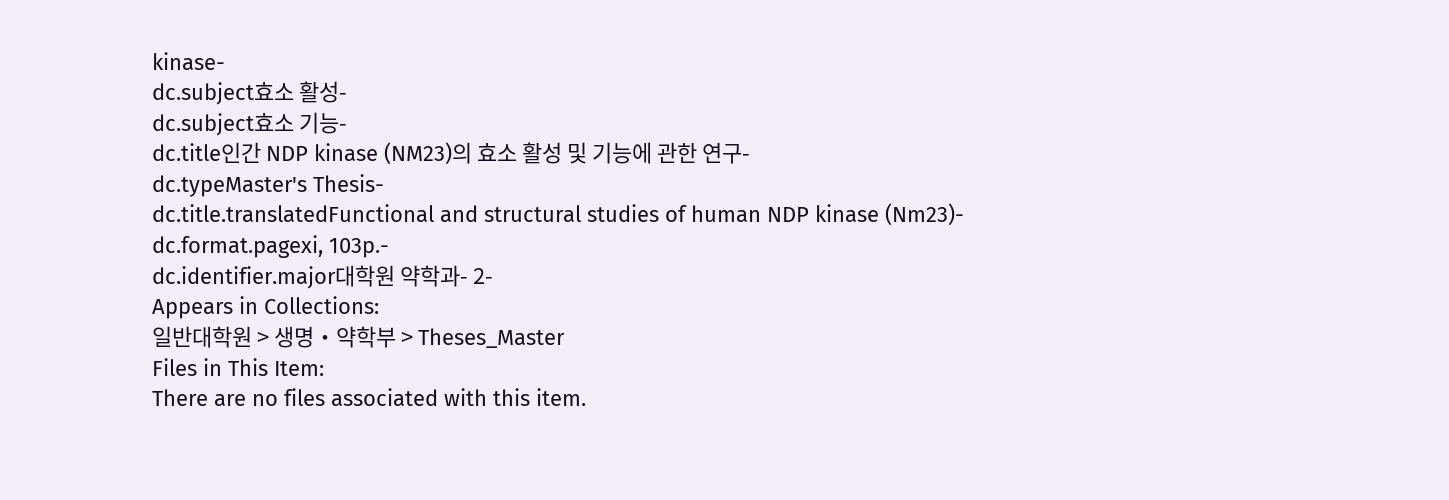kinase-
dc.subject효소 활성-
dc.subject효소 기능-
dc.title인간 NDP kinase (NM23)의 효소 활성 및 기능에 관한 연구-
dc.typeMaster's Thesis-
dc.title.translatedFunctional and structural studies of human NDP kinase (Nm23)-
dc.format.pagexi, 103p.-
dc.identifier.major대학원 약학과- 2-
Appears in Collections:
일반대학원 > 생명·약학부 > Theses_Master
Files in This Item:
There are no files associated with this item.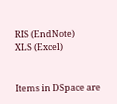RIS (EndNote)
XLS (Excel)


Items in DSpace are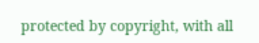protected by copyright, with all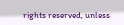rights reserved, unless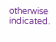otherwise indicated.